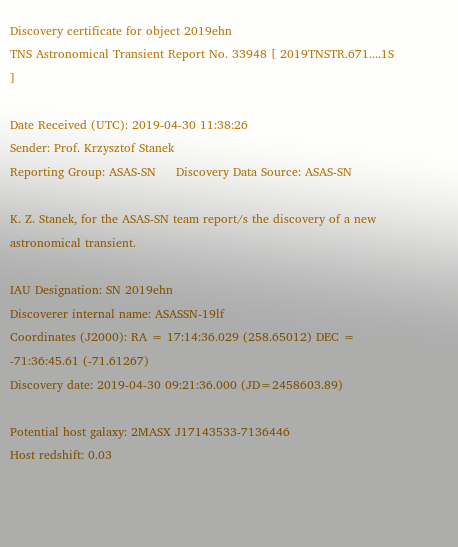Discovery certificate for object 2019ehn
TNS Astronomical Transient Report No. 33948 [ 2019TNSTR.671....1S ]

Date Received (UTC): 2019-04-30 11:38:26
Sender: Prof. Krzysztof Stanek
Reporting Group: ASAS-SN     Discovery Data Source: ASAS-SN

K. Z. Stanek, for the ASAS-SN team report/s the discovery of a new astronomical transient.

IAU Designation: SN 2019ehn
Discoverer internal name: ASASSN-19lf
Coordinates (J2000): RA = 17:14:36.029 (258.65012) DEC = -71:36:45.61 (-71.61267)
Discovery date: 2019-04-30 09:21:36.000 (JD=2458603.89)

Potential host galaxy: 2MASX J17143533-7136446
Host redshift: 0.03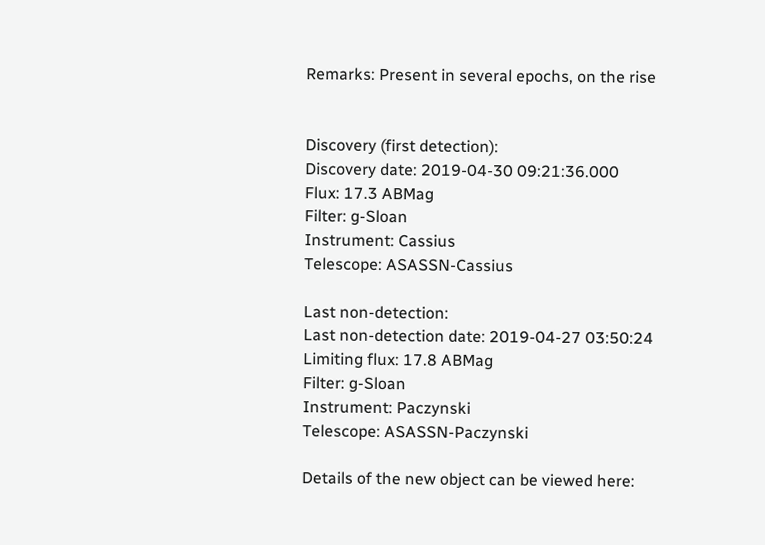Remarks: Present in several epochs, on the rise


Discovery (first detection):
Discovery date: 2019-04-30 09:21:36.000
Flux: 17.3 ABMag
Filter: g-Sloan
Instrument: Cassius
Telescope: ASASSN-Cassius

Last non-detection:
Last non-detection date: 2019-04-27 03:50:24
Limiting flux: 17.8 ABMag
Filter: g-Sloan
Instrument: Paczynski
Telescope: ASASSN-Paczynski

Details of the new object can be viewed here: